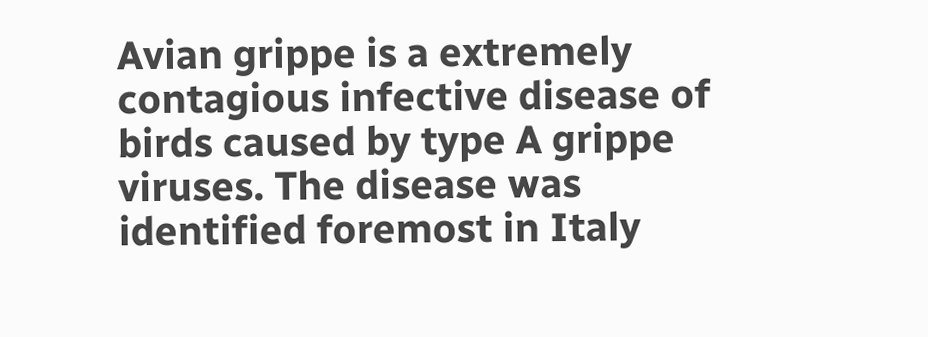Avian grippe is a extremely contagious infective disease of birds caused by type A grippe viruses. The disease was identified foremost in Italy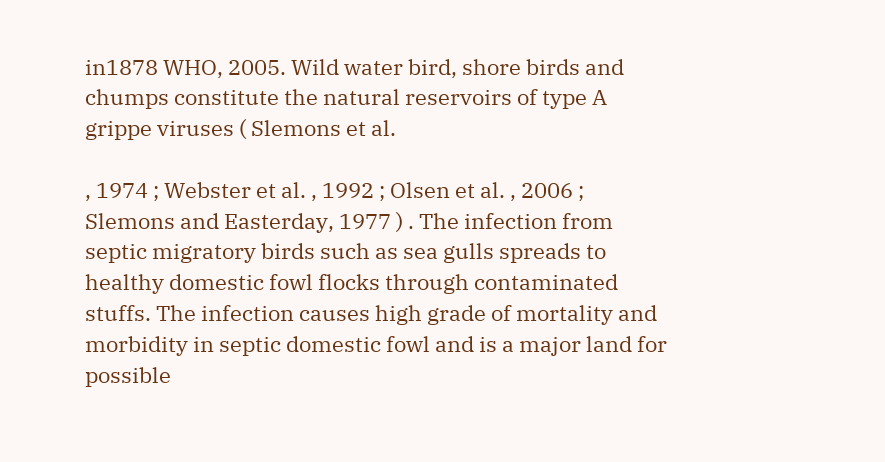in1878 WHO, 2005. Wild water bird, shore birds and chumps constitute the natural reservoirs of type A grippe viruses ( Slemons et al.

, 1974 ; Webster et al. , 1992 ; Olsen et al. , 2006 ; Slemons and Easterday, 1977 ) . The infection from septic migratory birds such as sea gulls spreads to healthy domestic fowl flocks through contaminated stuffs. The infection causes high grade of mortality and morbidity in septic domestic fowl and is a major land for possible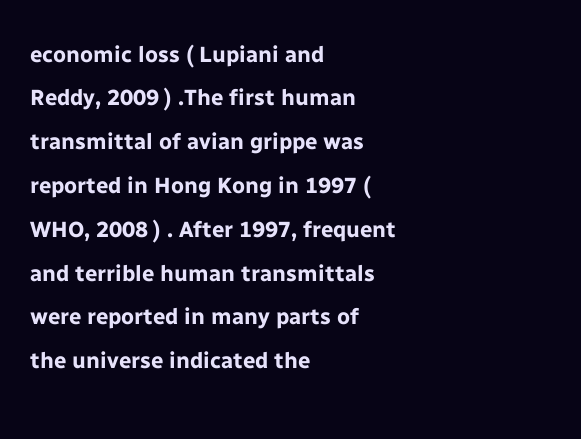economic loss ( Lupiani and Reddy, 2009 ) .The first human transmittal of avian grippe was reported in Hong Kong in 1997 ( WHO, 2008 ) . After 1997, frequent and terrible human transmittals were reported in many parts of the universe indicated the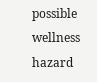possible wellness hazard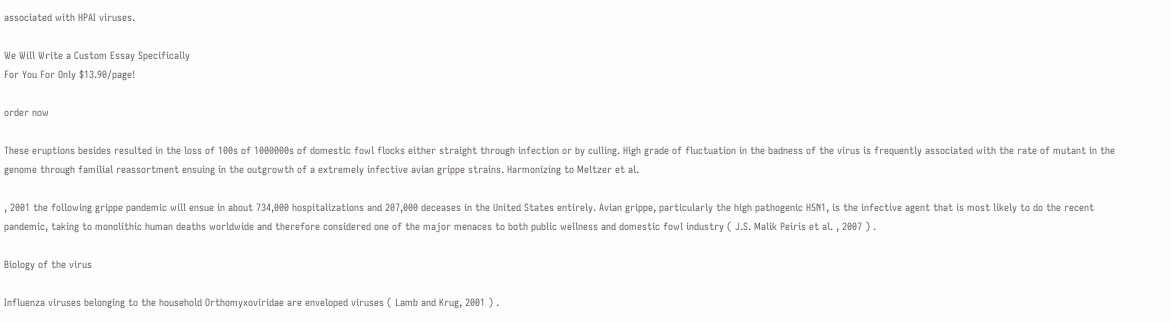associated with HPAI viruses.

We Will Write a Custom Essay Specifically
For You For Only $13.90/page!

order now

These eruptions besides resulted in the loss of 100s of 1000000s of domestic fowl flocks either straight through infection or by culling. High grade of fluctuation in the badness of the virus is frequently associated with the rate of mutant in the genome through familial reassortment ensuing in the outgrowth of a extremely infective avian grippe strains. Harmonizing to Meltzer et al.

, 2001 the following grippe pandemic will ensue in about 734,000 hospitalizations and 207,000 deceases in the United States entirely. Avian grippe, particularly the high pathogenic H5N1, is the infective agent that is most likely to do the recent pandemic, taking to monolithic human deaths worldwide and therefore considered one of the major menaces to both public wellness and domestic fowl industry ( J.S. Malik Peiris et al. , 2007 ) .

Biology of the virus

Influenza viruses belonging to the household Orthomyxoviridae are enveloped viruses ( Lamb and Krug, 2001 ) .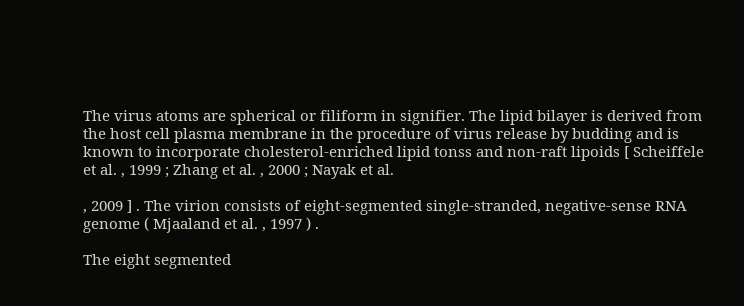The virus atoms are spherical or filiform in signifier. The lipid bilayer is derived from the host cell plasma membrane in the procedure of virus release by budding and is known to incorporate cholesterol-enriched lipid tonss and non-raft lipoids [ Scheiffele et al. , 1999 ; Zhang et al. , 2000 ; Nayak et al.

, 2009 ] . The virion consists of eight-segmented single-stranded, negative-sense RNA genome ( Mjaaland et al. , 1997 ) .

The eight segmented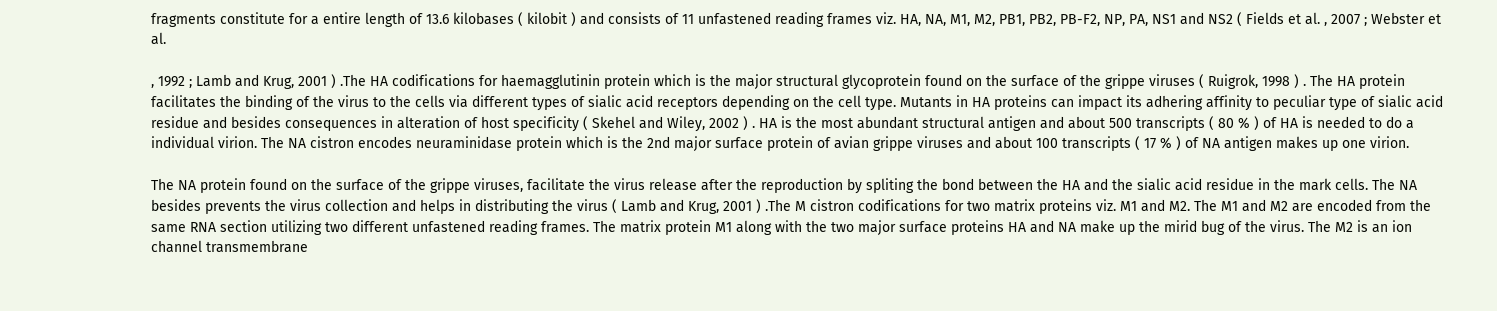fragments constitute for a entire length of 13.6 kilobases ( kilobit ) and consists of 11 unfastened reading frames viz. HA, NA, M1, M2, PB1, PB2, PB-F2, NP, PA, NS1 and NS2 ( Fields et al. , 2007 ; Webster et al.

, 1992 ; Lamb and Krug, 2001 ) .The HA codifications for haemagglutinin protein which is the major structural glycoprotein found on the surface of the grippe viruses ( Ruigrok, 1998 ) . The HA protein facilitates the binding of the virus to the cells via different types of sialic acid receptors depending on the cell type. Mutants in HA proteins can impact its adhering affinity to peculiar type of sialic acid residue and besides consequences in alteration of host specificity ( Skehel and Wiley, 2002 ) . HA is the most abundant structural antigen and about 500 transcripts ( 80 % ) of HA is needed to do a individual virion. The NA cistron encodes neuraminidase protein which is the 2nd major surface protein of avian grippe viruses and about 100 transcripts ( 17 % ) of NA antigen makes up one virion.

The NA protein found on the surface of the grippe viruses, facilitate the virus release after the reproduction by spliting the bond between the HA and the sialic acid residue in the mark cells. The NA besides prevents the virus collection and helps in distributing the virus ( Lamb and Krug, 2001 ) .The M cistron codifications for two matrix proteins viz. M1 and M2. The M1 and M2 are encoded from the same RNA section utilizing two different unfastened reading frames. The matrix protein M1 along with the two major surface proteins HA and NA make up the mirid bug of the virus. The M2 is an ion channel transmembrane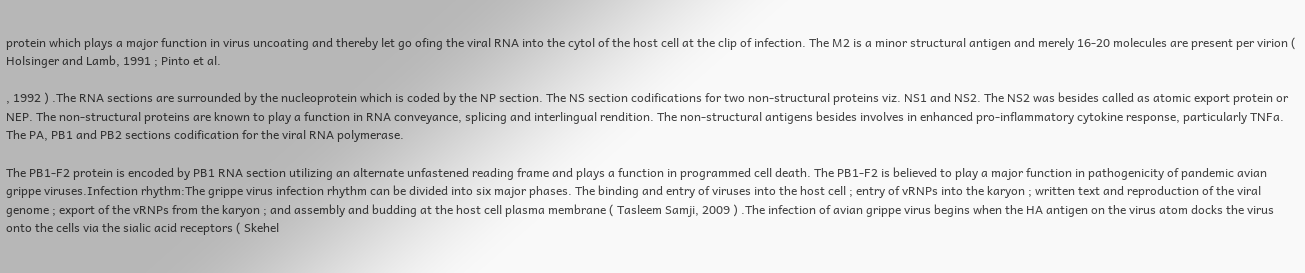protein which plays a major function in virus uncoating and thereby let go ofing the viral RNA into the cytol of the host cell at the clip of infection. The M2 is a minor structural antigen and merely 16-20 molecules are present per virion ( Holsinger and Lamb, 1991 ; Pinto et al.

, 1992 ) .The RNA sections are surrounded by the nucleoprotein which is coded by the NP section. The NS section codifications for two non-structural proteins viz. NS1 and NS2. The NS2 was besides called as atomic export protein or NEP. The non-structural proteins are known to play a function in RNA conveyance, splicing and interlingual rendition. The non-structural antigens besides involves in enhanced pro-inflammatory cytokine response, particularly TNFa. The PA, PB1 and PB2 sections codification for the viral RNA polymerase.

The PB1-F2 protein is encoded by PB1 RNA section utilizing an alternate unfastened reading frame and plays a function in programmed cell death. The PB1-F2 is believed to play a major function in pathogenicity of pandemic avian grippe viruses.Infection rhythm:The grippe virus infection rhythm can be divided into six major phases. The binding and entry of viruses into the host cell ; entry of vRNPs into the karyon ; written text and reproduction of the viral genome ; export of the vRNPs from the karyon ; and assembly and budding at the host cell plasma membrane ( Tasleem Samji, 2009 ) .The infection of avian grippe virus begins when the HA antigen on the virus atom docks the virus onto the cells via the sialic acid receptors ( Skehel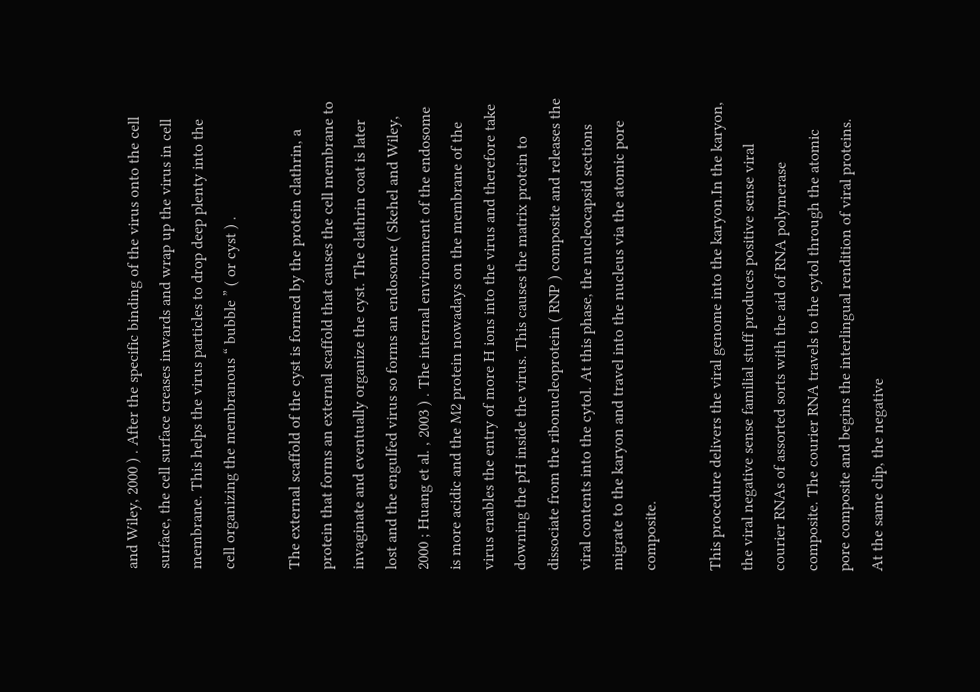and Wiley, 2000 ) . After the specific binding of the virus onto the cell surface, the cell surface creases inwards and wrap up the virus in cell membrane. This helps the virus particles to drop deep plenty into the cell organizing the membranous “ bubble ” ( or cyst ) .

The external scaffold of the cyst is formed by the protein clathrin, a protein that forms an external scaffold that causes the cell membrane to invaginate and eventually organize the cyst. The clathrin coat is later lost and the engulfed virus so forms an endosome ( Skehel and Wiley, 2000 ; Huang et al. , 2003 ) . The internal environment of the endosome is more acidic and the M2 protein nowadays on the membrane of the virus enables the entry of more H ions into the virus and therefore take downing the pH inside the virus. This causes the matrix protein to dissociate from the ribonucleoprotein ( RNP ) composite and releases the viral contents into the cytol. At this phase, the nucleocapsid sections migrate to the karyon and travel into the nucleus via the atomic pore composite.

This procedure delivers the viral genome into the karyon.In the karyon, the viral negative sense familial stuff produces positive sense viral courier RNAs of assorted sorts with the aid of RNA polymerase composite. The courier RNA travels to the cytol through the atomic pore composite and begins the interlingual rendition of viral proteins. At the same clip, the negative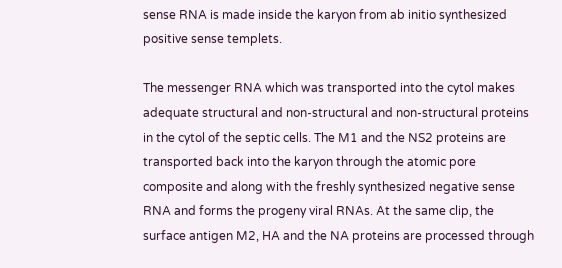sense RNA is made inside the karyon from ab initio synthesized positive sense templets.

The messenger RNA which was transported into the cytol makes adequate structural and non-structural and non-structural proteins in the cytol of the septic cells. The M1 and the NS2 proteins are transported back into the karyon through the atomic pore composite and along with the freshly synthesized negative sense RNA and forms the progeny viral RNAs. At the same clip, the surface antigen M2, HA and the NA proteins are processed through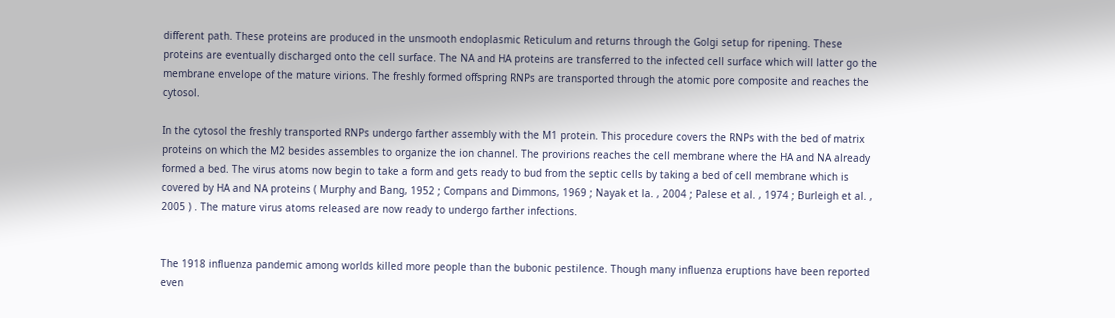different path. These proteins are produced in the unsmooth endoplasmic Reticulum and returns through the Golgi setup for ripening. These proteins are eventually discharged onto the cell surface. The NA and HA proteins are transferred to the infected cell surface which will latter go the membrane envelope of the mature virions. The freshly formed offspring RNPs are transported through the atomic pore composite and reaches the cytosol.

In the cytosol the freshly transported RNPs undergo farther assembly with the M1 protein. This procedure covers the RNPs with the bed of matrix proteins on which the M2 besides assembles to organize the ion channel. The provirions reaches the cell membrane where the HA and NA already formed a bed. The virus atoms now begin to take a form and gets ready to bud from the septic cells by taking a bed of cell membrane which is covered by HA and NA proteins ( Murphy and Bang, 1952 ; Compans and Dimmons, 1969 ; Nayak et la. , 2004 ; Palese et al. , 1974 ; Burleigh et al. , 2005 ) . The mature virus atoms released are now ready to undergo farther infections.


The 1918 influenza pandemic among worlds killed more people than the bubonic pestilence. Though many influenza eruptions have been reported even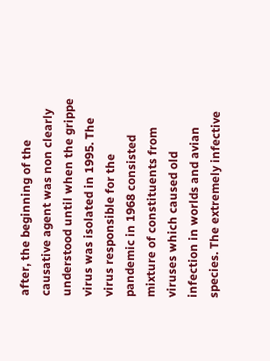after, the beginning of the causative agent was non clearly understood until when the grippe virus was isolated in 1995. The virus responsible for the pandemic in 1968 consisted mixture of constituents from viruses which caused old infection in worlds and avian species. The extremely infective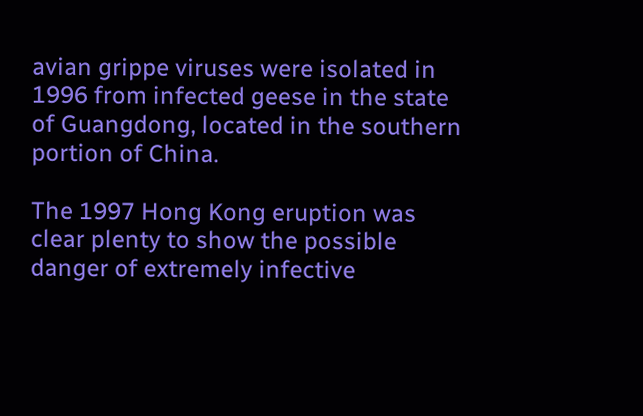avian grippe viruses were isolated in 1996 from infected geese in the state of Guangdong, located in the southern portion of China.

The 1997 Hong Kong eruption was clear plenty to show the possible danger of extremely infective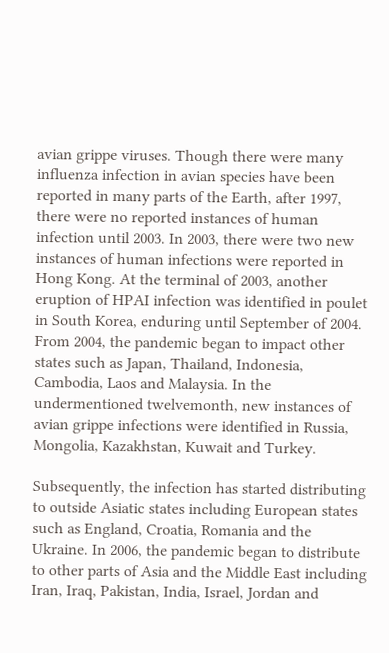avian grippe viruses. Though there were many influenza infection in avian species have been reported in many parts of the Earth, after 1997, there were no reported instances of human infection until 2003. In 2003, there were two new instances of human infections were reported in Hong Kong. At the terminal of 2003, another eruption of HPAI infection was identified in poulet in South Korea, enduring until September of 2004. From 2004, the pandemic began to impact other states such as Japan, Thailand, Indonesia, Cambodia, Laos and Malaysia. In the undermentioned twelvemonth, new instances of avian grippe infections were identified in Russia, Mongolia, Kazakhstan, Kuwait and Turkey.

Subsequently, the infection has started distributing to outside Asiatic states including European states such as England, Croatia, Romania and the Ukraine. In 2006, the pandemic began to distribute to other parts of Asia and the Middle East including Iran, Iraq, Pakistan, India, Israel, Jordan and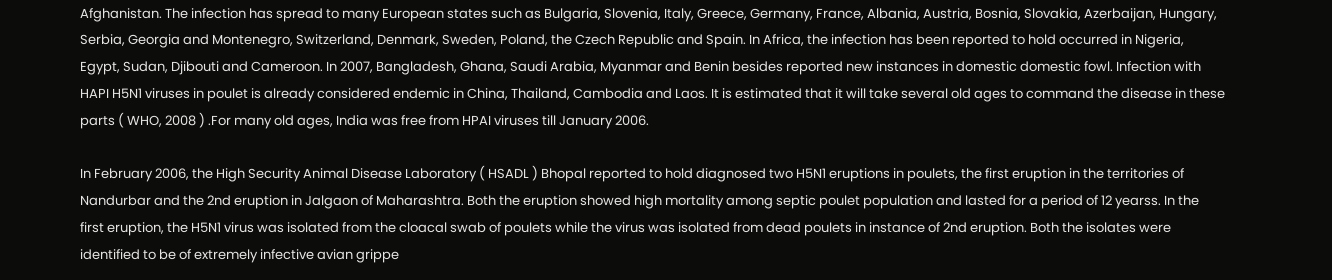Afghanistan. The infection has spread to many European states such as Bulgaria, Slovenia, Italy, Greece, Germany, France, Albania, Austria, Bosnia, Slovakia, Azerbaijan, Hungary, Serbia, Georgia and Montenegro, Switzerland, Denmark, Sweden, Poland, the Czech Republic and Spain. In Africa, the infection has been reported to hold occurred in Nigeria, Egypt, Sudan, Djibouti and Cameroon. In 2007, Bangladesh, Ghana, Saudi Arabia, Myanmar and Benin besides reported new instances in domestic domestic fowl. Infection with HAPI H5N1 viruses in poulet is already considered endemic in China, Thailand, Cambodia and Laos. It is estimated that it will take several old ages to command the disease in these parts ( WHO, 2008 ) .For many old ages, India was free from HPAI viruses till January 2006.

In February 2006, the High Security Animal Disease Laboratory ( HSADL ) Bhopal reported to hold diagnosed two H5N1 eruptions in poulets, the first eruption in the territories of Nandurbar and the 2nd eruption in Jalgaon of Maharashtra. Both the eruption showed high mortality among septic poulet population and lasted for a period of 12 yearss. In the first eruption, the H5N1 virus was isolated from the cloacal swab of poulets while the virus was isolated from dead poulets in instance of 2nd eruption. Both the isolates were identified to be of extremely infective avian grippe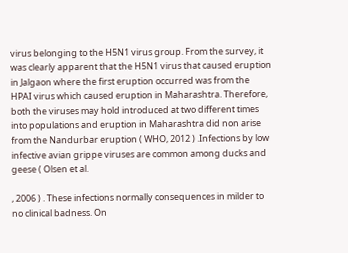virus belonging to the H5N1 virus group. From the survey, it was clearly apparent that the H5N1 virus that caused eruption in Jalgaon where the first eruption occurred was from the HPAI virus which caused eruption in Maharashtra. Therefore, both the viruses may hold introduced at two different times into populations and eruption in Maharashtra did non arise from the Nandurbar eruption ( WHO, 2012 ) .Infections by low infective avian grippe viruses are common among ducks and geese ( Olsen et al.

, 2006 ) . These infections normally consequences in milder to no clinical badness. On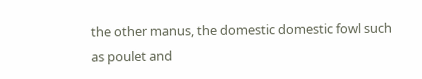the other manus, the domestic domestic fowl such as poulet and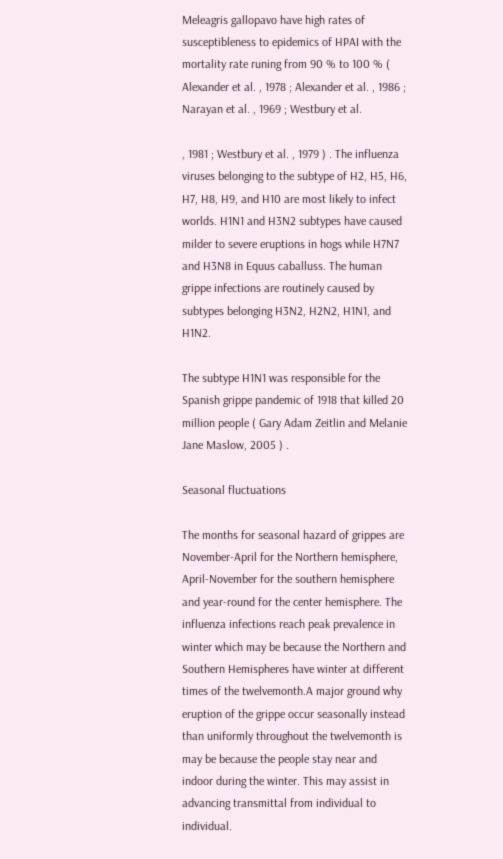Meleagris gallopavo have high rates of susceptibleness to epidemics of HPAI with the mortality rate runing from 90 % to 100 % ( Alexander et al. , 1978 ; Alexander et al. , 1986 ; Narayan et al. , 1969 ; Westbury et al.

, 1981 ; Westbury et al. , 1979 ) . The influenza viruses belonging to the subtype of H2, H5, H6, H7, H8, H9, and H10 are most likely to infect worlds. H1N1 and H3N2 subtypes have caused milder to severe eruptions in hogs while H7N7 and H3N8 in Equus caballuss. The human grippe infections are routinely caused by subtypes belonging H3N2, H2N2, H1N1, and H1N2.

The subtype H1N1 was responsible for the Spanish grippe pandemic of 1918 that killed 20 million people ( Gary Adam Zeitlin and Melanie Jane Maslow, 2005 ) .

Seasonal fluctuations

The months for seasonal hazard of grippes are November-April for the Northern hemisphere, April-November for the southern hemisphere and year-round for the center hemisphere. The influenza infections reach peak prevalence in winter which may be because the Northern and Southern Hemispheres have winter at different times of the twelvemonth.A major ground why eruption of the grippe occur seasonally instead than uniformly throughout the twelvemonth is may be because the people stay near and indoor during the winter. This may assist in advancing transmittal from individual to individual.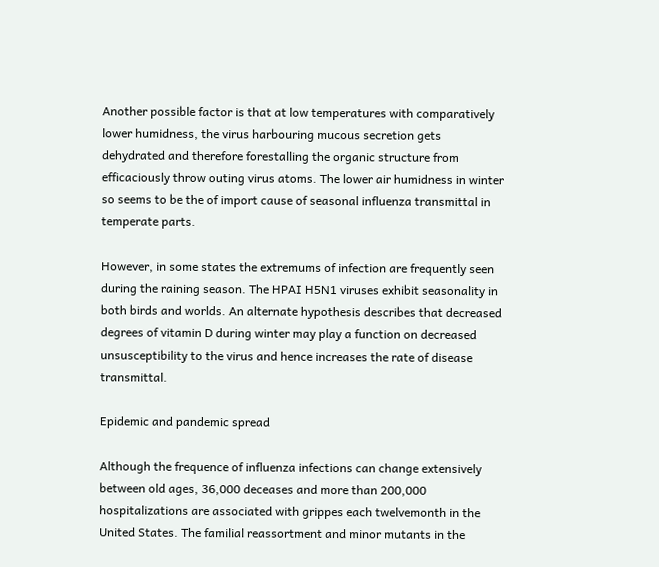Another possible factor is that at low temperatures with comparatively lower humidness, the virus harbouring mucous secretion gets dehydrated and therefore forestalling the organic structure from efficaciously throw outing virus atoms. The lower air humidness in winter so seems to be the of import cause of seasonal influenza transmittal in temperate parts.

However, in some states the extremums of infection are frequently seen during the raining season. The HPAI H5N1 viruses exhibit seasonality in both birds and worlds. An alternate hypothesis describes that decreased degrees of vitamin D during winter may play a function on decreased unsusceptibility to the virus and hence increases the rate of disease transmittal.

Epidemic and pandemic spread

Although the frequence of influenza infections can change extensively between old ages, 36,000 deceases and more than 200,000 hospitalizations are associated with grippes each twelvemonth in the United States. The familial reassortment and minor mutants in the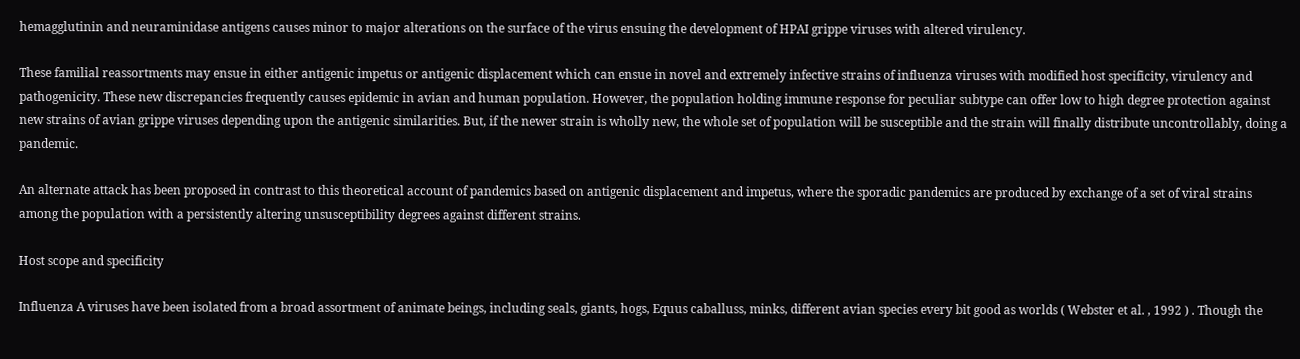hemagglutinin and neuraminidase antigens causes minor to major alterations on the surface of the virus ensuing the development of HPAI grippe viruses with altered virulency.

These familial reassortments may ensue in either antigenic impetus or antigenic displacement which can ensue in novel and extremely infective strains of influenza viruses with modified host specificity, virulency and pathogenicity. These new discrepancies frequently causes epidemic in avian and human population. However, the population holding immune response for peculiar subtype can offer low to high degree protection against new strains of avian grippe viruses depending upon the antigenic similarities. But, if the newer strain is wholly new, the whole set of population will be susceptible and the strain will finally distribute uncontrollably, doing a pandemic.

An alternate attack has been proposed in contrast to this theoretical account of pandemics based on antigenic displacement and impetus, where the sporadic pandemics are produced by exchange of a set of viral strains among the population with a persistently altering unsusceptibility degrees against different strains.

Host scope and specificity

Influenza A viruses have been isolated from a broad assortment of animate beings, including seals, giants, hogs, Equus caballuss, minks, different avian species every bit good as worlds ( Webster et al. , 1992 ) . Though the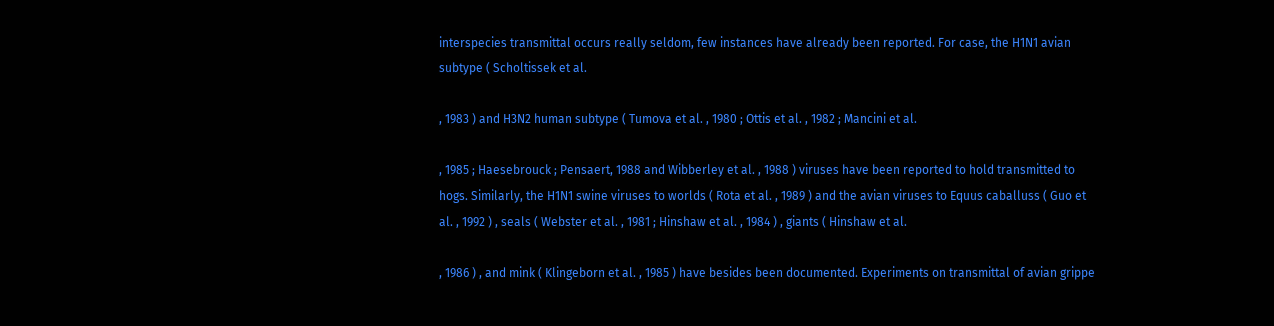interspecies transmittal occurs really seldom, few instances have already been reported. For case, the H1N1 avian subtype ( Scholtissek et al.

, 1983 ) and H3N2 human subtype ( Tumova et al. , 1980 ; Ottis et al. , 1982 ; Mancini et al.

, 1985 ; Haesebrouck ; Pensaert, 1988 and Wibberley et al. , 1988 ) viruses have been reported to hold transmitted to hogs. Similarly, the H1N1 swine viruses to worlds ( Rota et al. , 1989 ) and the avian viruses to Equus caballuss ( Guo et al. , 1992 ) , seals ( Webster et al. , 1981 ; Hinshaw et al. , 1984 ) , giants ( Hinshaw et al.

, 1986 ) , and mink ( Klingeborn et al. , 1985 ) have besides been documented. Experiments on transmittal of avian grippe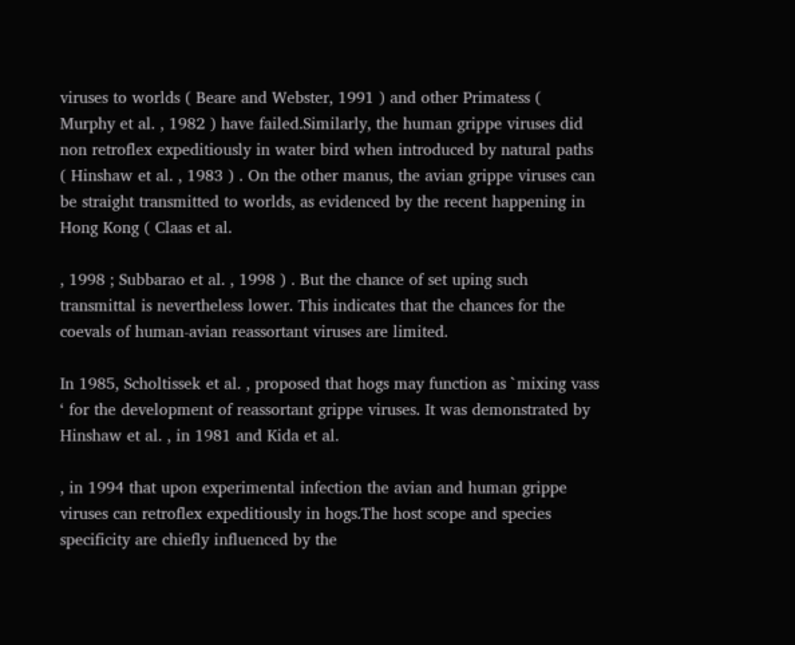viruses to worlds ( Beare and Webster, 1991 ) and other Primatess ( Murphy et al. , 1982 ) have failed.Similarly, the human grippe viruses did non retroflex expeditiously in water bird when introduced by natural paths ( Hinshaw et al. , 1983 ) . On the other manus, the avian grippe viruses can be straight transmitted to worlds, as evidenced by the recent happening in Hong Kong ( Claas et al.

, 1998 ; Subbarao et al. , 1998 ) . But the chance of set uping such transmittal is nevertheless lower. This indicates that the chances for the coevals of human-avian reassortant viruses are limited.

In 1985, Scholtissek et al. , proposed that hogs may function as `mixing vass ‘ for the development of reassortant grippe viruses. It was demonstrated by Hinshaw et al. , in 1981 and Kida et al.

, in 1994 that upon experimental infection the avian and human grippe viruses can retroflex expeditiously in hogs.The host scope and species specificity are chiefly influenced by the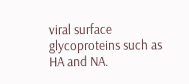viral surface glycoproteins such as HA and NA.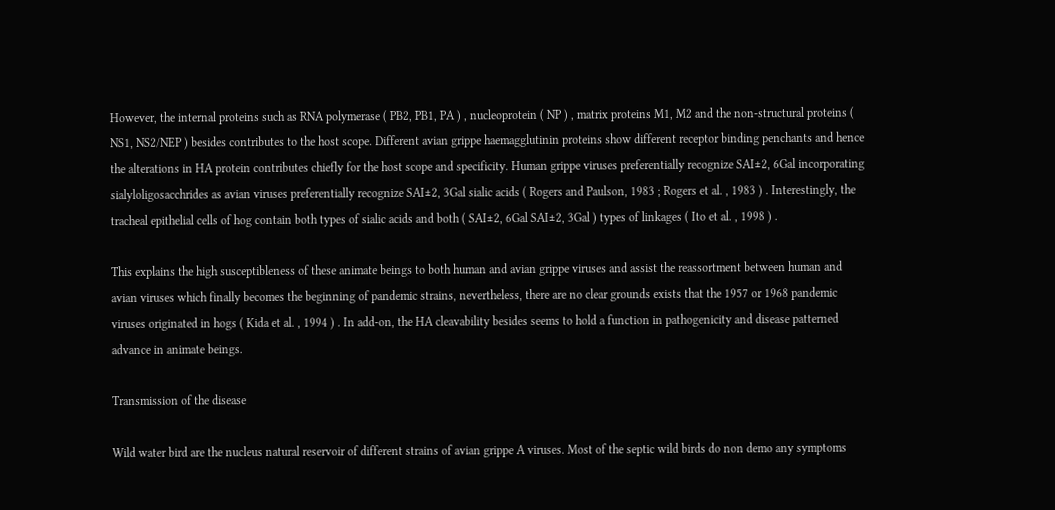However, the internal proteins such as RNA polymerase ( PB2, PB1, PA ) , nucleoprotein ( NP ) , matrix proteins M1, M2 and the non-structural proteins ( NS1, NS2/NEP ) besides contributes to the host scope. Different avian grippe haemagglutinin proteins show different receptor binding penchants and hence the alterations in HA protein contributes chiefly for the host scope and specificity. Human grippe viruses preferentially recognize SAI±2, 6Gal incorporating sialyloligosacchrides as avian viruses preferentially recognize SAI±2, 3Gal sialic acids ( Rogers and Paulson, 1983 ; Rogers et al. , 1983 ) . Interestingly, the tracheal epithelial cells of hog contain both types of sialic acids and both ( SAI±2, 6Gal SAI±2, 3Gal ) types of linkages ( Ito et al. , 1998 ) .

This explains the high susceptibleness of these animate beings to both human and avian grippe viruses and assist the reassortment between human and avian viruses which finally becomes the beginning of pandemic strains, nevertheless, there are no clear grounds exists that the 1957 or 1968 pandemic viruses originated in hogs ( Kida et al. , 1994 ) . In add-on, the HA cleavability besides seems to hold a function in pathogenicity and disease patterned advance in animate beings.

Transmission of the disease

Wild water bird are the nucleus natural reservoir of different strains of avian grippe A viruses. Most of the septic wild birds do non demo any symptoms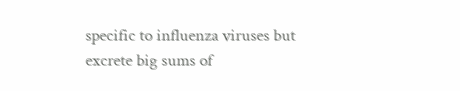specific to influenza viruses but excrete big sums of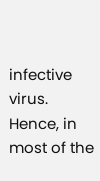infective virus. Hence, in most of the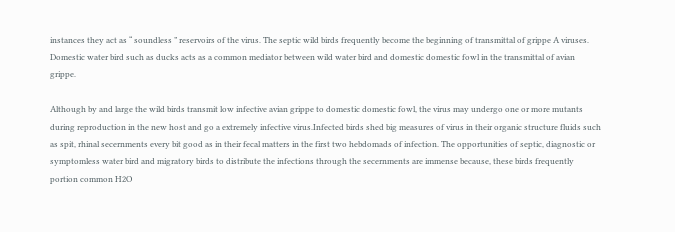instances they act as “ soundless ” reservoirs of the virus. The septic wild birds frequently become the beginning of transmittal of grippe A viruses. Domestic water bird such as ducks acts as a common mediator between wild water bird and domestic domestic fowl in the transmittal of avian grippe.

Although by and large the wild birds transmit low infective avian grippe to domestic domestic fowl, the virus may undergo one or more mutants during reproduction in the new host and go a extremely infective virus.Infected birds shed big measures of virus in their organic structure fluids such as spit, rhinal secernments every bit good as in their fecal matters in the first two hebdomads of infection. The opportunities of septic, diagnostic or symptomless water bird and migratory birds to distribute the infections through the secernments are immense because, these birds frequently portion common H2O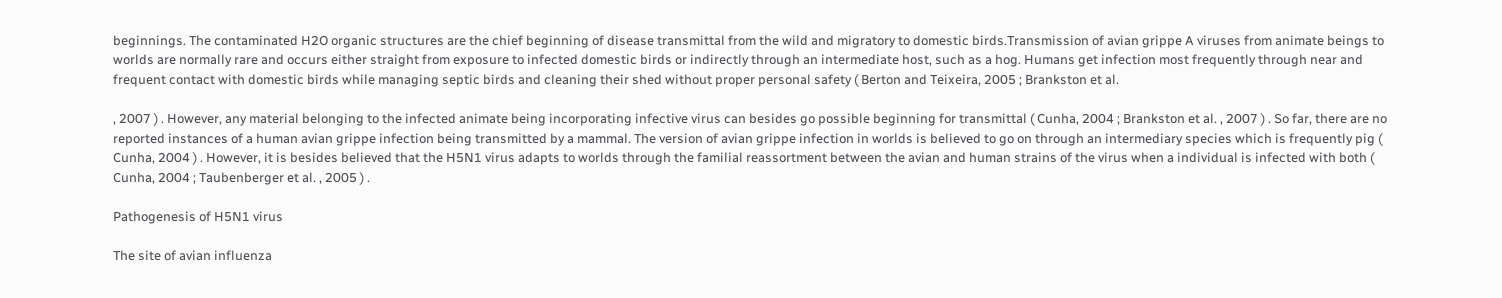beginnings. The contaminated H2O organic structures are the chief beginning of disease transmittal from the wild and migratory to domestic birds.Transmission of avian grippe A viruses from animate beings to worlds are normally rare and occurs either straight from exposure to infected domestic birds or indirectly through an intermediate host, such as a hog. Humans get infection most frequently through near and frequent contact with domestic birds while managing septic birds and cleaning their shed without proper personal safety ( Berton and Teixeira, 2005 ; Brankston et al.

, 2007 ) . However, any material belonging to the infected animate being incorporating infective virus can besides go possible beginning for transmittal ( Cunha, 2004 ; Brankston et al. , 2007 ) . So far, there are no reported instances of a human avian grippe infection being transmitted by a mammal. The version of avian grippe infection in worlds is believed to go on through an intermediary species which is frequently pig ( Cunha, 2004 ) . However, it is besides believed that the H5N1 virus adapts to worlds through the familial reassortment between the avian and human strains of the virus when a individual is infected with both ( Cunha, 2004 ; Taubenberger et al. , 2005 ) .

Pathogenesis of H5N1 virus

The site of avian influenza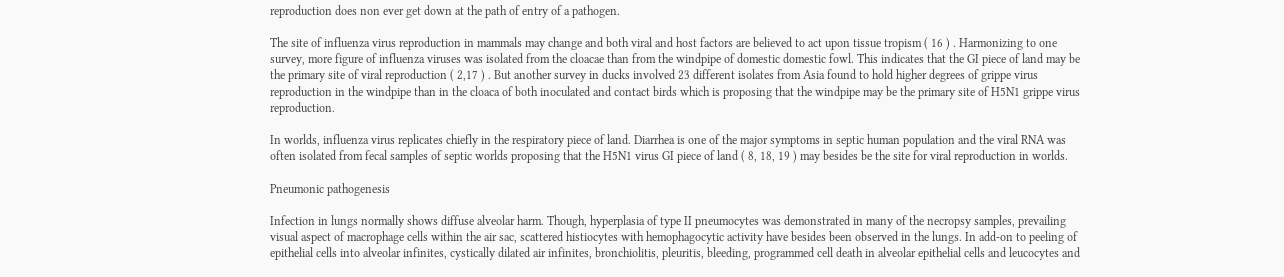reproduction does non ever get down at the path of entry of a pathogen.

The site of influenza virus reproduction in mammals may change and both viral and host factors are believed to act upon tissue tropism ( 16 ) . Harmonizing to one survey, more figure of influenza viruses was isolated from the cloacae than from the windpipe of domestic domestic fowl. This indicates that the GI piece of land may be the primary site of viral reproduction ( 2,17 ) . But another survey in ducks involved 23 different isolates from Asia found to hold higher degrees of grippe virus reproduction in the windpipe than in the cloaca of both inoculated and contact birds which is proposing that the windpipe may be the primary site of H5N1 grippe virus reproduction.

In worlds, influenza virus replicates chiefly in the respiratory piece of land. Diarrhea is one of the major symptoms in septic human population and the viral RNA was often isolated from fecal samples of septic worlds proposing that the H5N1 virus GI piece of land ( 8, 18, 19 ) may besides be the site for viral reproduction in worlds.

Pneumonic pathogenesis

Infection in lungs normally shows diffuse alveolar harm. Though, hyperplasia of type II pneumocytes was demonstrated in many of the necropsy samples, prevailing visual aspect of macrophage cells within the air sac, scattered histiocytes with hemophagocytic activity have besides been observed in the lungs. In add-on to peeling of epithelial cells into alveolar infinites, cystically dilated air infinites, bronchiolitis, pleuritis, bleeding, programmed cell death in alveolar epithelial cells and leucocytes and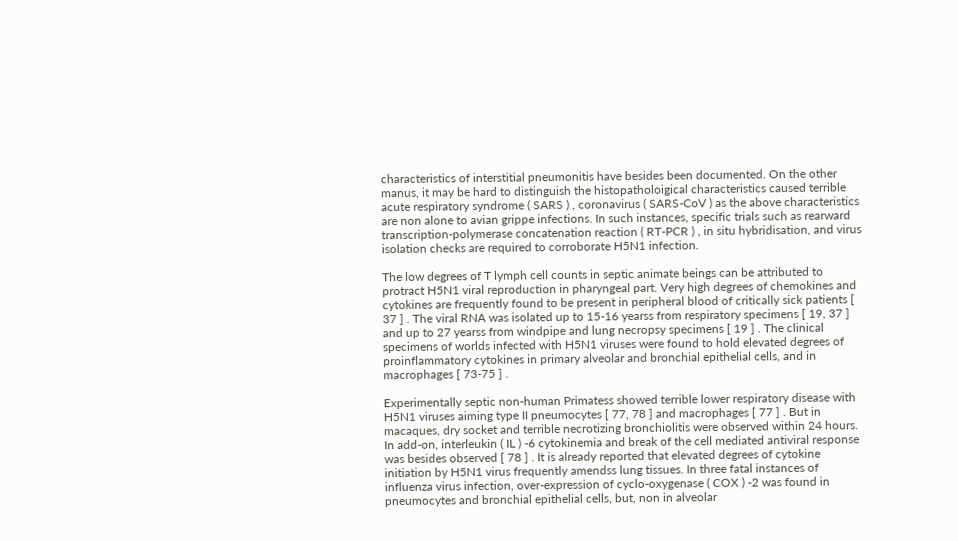characteristics of interstitial pneumonitis have besides been documented. On the other manus, it may be hard to distinguish the histopatholoigical characteristics caused terrible acute respiratory syndrome ( SARS ) , coronavirus ( SARS-CoV ) as the above characteristics are non alone to avian grippe infections. In such instances, specific trials such as rearward transcription-polymerase concatenation reaction ( RT-PCR ) , in situ hybridisation, and virus isolation checks are required to corroborate H5N1 infection.

The low degrees of T lymph cell counts in septic animate beings can be attributed to protract H5N1 viral reproduction in pharyngeal part. Very high degrees of chemokines and cytokines are frequently found to be present in peripheral blood of critically sick patients [ 37 ] . The viral RNA was isolated up to 15-16 yearss from respiratory specimens [ 19, 37 ] and up to 27 yearss from windpipe and lung necropsy specimens [ 19 ] . The clinical specimens of worlds infected with H5N1 viruses were found to hold elevated degrees of proinflammatory cytokines in primary alveolar and bronchial epithelial cells, and in macrophages [ 73-75 ] .

Experimentally septic non-human Primatess showed terrible lower respiratory disease with H5N1 viruses aiming type II pneumocytes [ 77, 78 ] and macrophages [ 77 ] . But in macaques, dry socket and terrible necrotizing bronchiolitis were observed within 24 hours. In add-on, interleukin ( IL ) -6 cytokinemia and break of the cell mediated antiviral response was besides observed [ 78 ] . It is already reported that elevated degrees of cytokine initiation by H5N1 virus frequently amendss lung tissues. In three fatal instances of influenza virus infection, over-expression of cyclo-oxygenase ( COX ) -2 was found in pneumocytes and bronchial epithelial cells, but, non in alveolar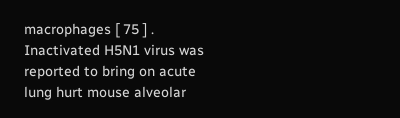macrophages [ 75 ] . Inactivated H5N1 virus was reported to bring on acute lung hurt mouse alveolar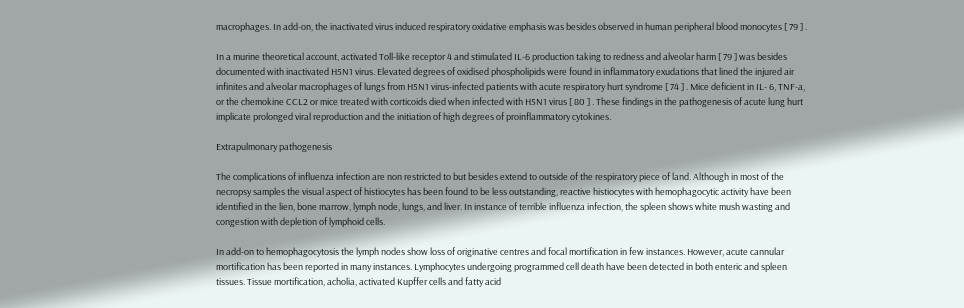macrophages. In add-on, the inactivated virus induced respiratory oxidative emphasis was besides observed in human peripheral blood monocytes [ 79 ] .

In a murine theoretical account, activated Toll-like receptor 4 and stimulated IL-6 production taking to redness and alveolar harm [ 79 ] was besides documented with inactivated H5N1 virus. Elevated degrees of oxidised phospholipids were found in inflammatory exudations that lined the injured air infinites and alveolar macrophages of lungs from H5N1 virus-infected patients with acute respiratory hurt syndrome [ 74 ] . Mice deficient in IL- 6, TNF-a, or the chemokine CCL2 or mice treated with corticoids died when infected with H5N1 virus [ 80 ] . These findings in the pathogenesis of acute lung hurt implicate prolonged viral reproduction and the initiation of high degrees of proinflammatory cytokines.

Extrapulmonary pathogenesis

The complications of influenza infection are non restricted to but besides extend to outside of the respiratory piece of land. Although in most of the necropsy samples the visual aspect of histiocytes has been found to be less outstanding, reactive histiocytes with hemophagocytic activity have been identified in the lien, bone marrow, lymph node, lungs, and liver. In instance of terrible influenza infection, the spleen shows white mush wasting and congestion with depletion of lymphoid cells.

In add-on to hemophagocytosis the lymph nodes show loss of originative centres and focal mortification in few instances. However, acute cannular mortification has been reported in many instances. Lymphocytes undergoing programmed cell death have been detected in both enteric and spleen tissues. Tissue mortification, acholia, activated Kupffer cells and fatty acid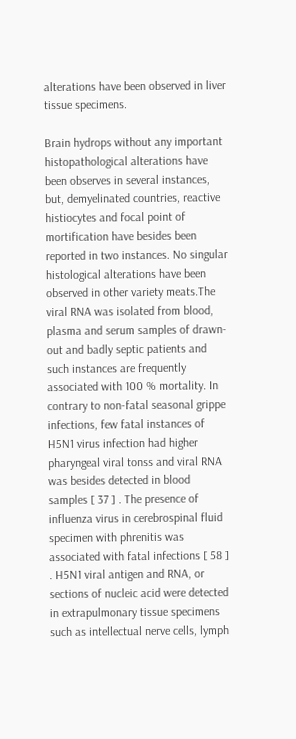alterations have been observed in liver tissue specimens.

Brain hydrops without any important histopathological alterations have been observes in several instances, but, demyelinated countries, reactive histiocytes and focal point of mortification have besides been reported in two instances. No singular histological alterations have been observed in other variety meats.The viral RNA was isolated from blood, plasma and serum samples of drawn-out and badly septic patients and such instances are frequently associated with 100 % mortality. In contrary to non-fatal seasonal grippe infections, few fatal instances of H5N1 virus infection had higher pharyngeal viral tonss and viral RNA was besides detected in blood samples [ 37 ] . The presence of influenza virus in cerebrospinal fluid specimen with phrenitis was associated with fatal infections [ 58 ] . H5N1 viral antigen and RNA, or sections of nucleic acid were detected in extrapulmonary tissue specimens such as intellectual nerve cells, lymph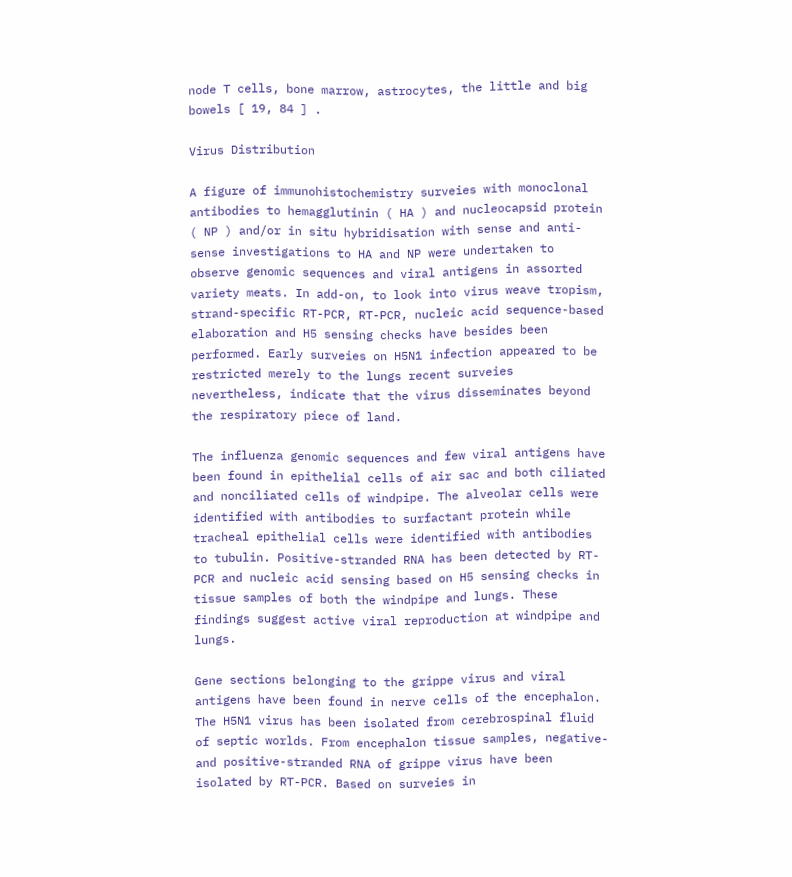node T cells, bone marrow, astrocytes, the little and big bowels [ 19, 84 ] .

Virus Distribution

A figure of immunohistochemistry surveies with monoclonal antibodies to hemagglutinin ( HA ) and nucleocapsid protein ( NP ) and/or in situ hybridisation with sense and anti-sense investigations to HA and NP were undertaken to observe genomic sequences and viral antigens in assorted variety meats. In add-on, to look into virus weave tropism, strand-specific RT-PCR, RT-PCR, nucleic acid sequence-based elaboration and H5 sensing checks have besides been performed. Early surveies on H5N1 infection appeared to be restricted merely to the lungs recent surveies nevertheless, indicate that the virus disseminates beyond the respiratory piece of land.

The influenza genomic sequences and few viral antigens have been found in epithelial cells of air sac and both ciliated and nonciliated cells of windpipe. The alveolar cells were identified with antibodies to surfactant protein while tracheal epithelial cells were identified with antibodies to tubulin. Positive-stranded RNA has been detected by RT-PCR and nucleic acid sensing based on H5 sensing checks in tissue samples of both the windpipe and lungs. These findings suggest active viral reproduction at windpipe and lungs.

Gene sections belonging to the grippe virus and viral antigens have been found in nerve cells of the encephalon. The H5N1 virus has been isolated from cerebrospinal fluid of septic worlds. From encephalon tissue samples, negative- and positive-stranded RNA of grippe virus have been isolated by RT-PCR. Based on surveies in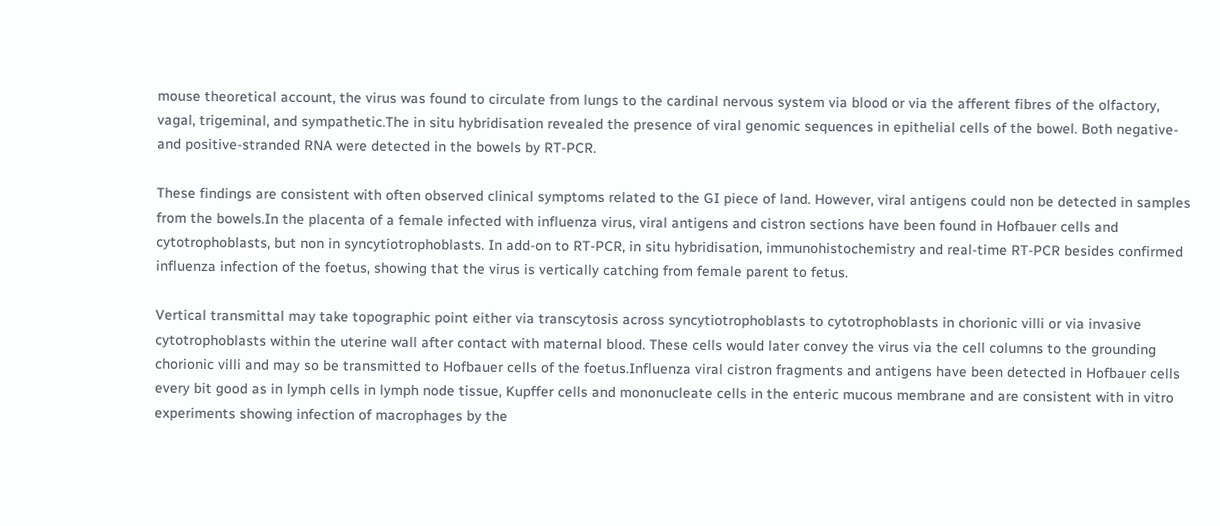mouse theoretical account, the virus was found to circulate from lungs to the cardinal nervous system via blood or via the afferent fibres of the olfactory, vagal, trigeminal, and sympathetic.The in situ hybridisation revealed the presence of viral genomic sequences in epithelial cells of the bowel. Both negative- and positive-stranded RNA were detected in the bowels by RT-PCR.

These findings are consistent with often observed clinical symptoms related to the GI piece of land. However, viral antigens could non be detected in samples from the bowels.In the placenta of a female infected with influenza virus, viral antigens and cistron sections have been found in Hofbauer cells and cytotrophoblasts, but non in syncytiotrophoblasts. In add-on to RT-PCR, in situ hybridisation, immunohistochemistry and real-time RT-PCR besides confirmed influenza infection of the foetus, showing that the virus is vertically catching from female parent to fetus.

Vertical transmittal may take topographic point either via transcytosis across syncytiotrophoblasts to cytotrophoblasts in chorionic villi or via invasive cytotrophoblasts within the uterine wall after contact with maternal blood. These cells would later convey the virus via the cell columns to the grounding chorionic villi and may so be transmitted to Hofbauer cells of the foetus.Influenza viral cistron fragments and antigens have been detected in Hofbauer cells every bit good as in lymph cells in lymph node tissue, Kupffer cells and mononucleate cells in the enteric mucous membrane and are consistent with in vitro experiments showing infection of macrophages by the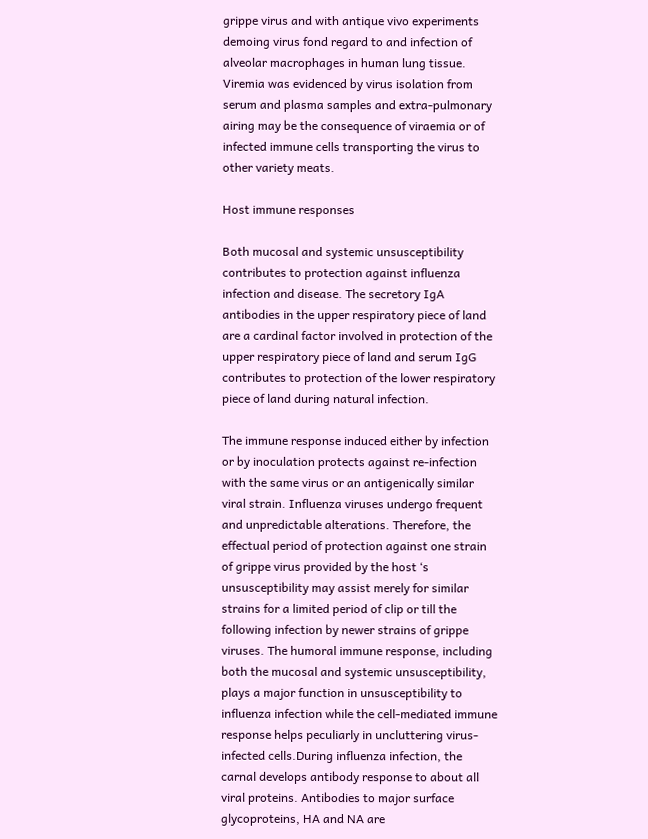grippe virus and with antique vivo experiments demoing virus fond regard to and infection of alveolar macrophages in human lung tissue. Viremia was evidenced by virus isolation from serum and plasma samples and extra-pulmonary airing may be the consequence of viraemia or of infected immune cells transporting the virus to other variety meats.

Host immune responses

Both mucosal and systemic unsusceptibility contributes to protection against influenza infection and disease. The secretory IgA antibodies in the upper respiratory piece of land are a cardinal factor involved in protection of the upper respiratory piece of land and serum IgG contributes to protection of the lower respiratory piece of land during natural infection.

The immune response induced either by infection or by inoculation protects against re-infection with the same virus or an antigenically similar viral strain. Influenza viruses undergo frequent and unpredictable alterations. Therefore, the effectual period of protection against one strain of grippe virus provided by the host ‘s unsusceptibility may assist merely for similar strains for a limited period of clip or till the following infection by newer strains of grippe viruses. The humoral immune response, including both the mucosal and systemic unsusceptibility, plays a major function in unsusceptibility to influenza infection while the cell-mediated immune response helps peculiarly in uncluttering virus-infected cells.During influenza infection, the carnal develops antibody response to about all viral proteins. Antibodies to major surface glycoproteins, HA and NA are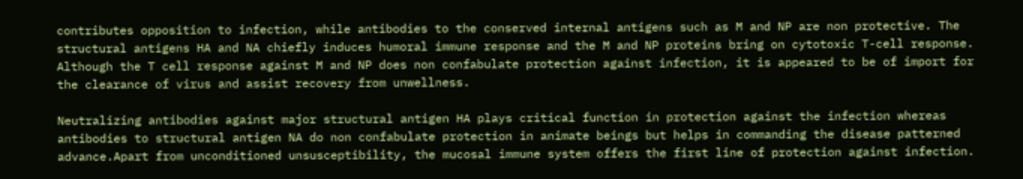contributes opposition to infection, while antibodies to the conserved internal antigens such as M and NP are non protective. The structural antigens HA and NA chiefly induces humoral immune response and the M and NP proteins bring on cytotoxic T-cell response. Although the T cell response against M and NP does non confabulate protection against infection, it is appeared to be of import for the clearance of virus and assist recovery from unwellness.

Neutralizing antibodies against major structural antigen HA plays critical function in protection against the infection whereas antibodies to structural antigen NA do non confabulate protection in animate beings but helps in commanding the disease patterned advance.Apart from unconditioned unsusceptibility, the mucosal immune system offers the first line of protection against infection.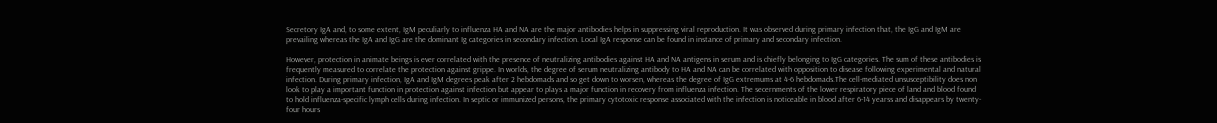Secretory IgA and, to some extent, IgM peculiarly to influenza HA and NA are the major antibodies helps in suppressing viral reproduction. It was observed during primary infection that, the IgG and IgM are prevailing whereas the IgA and IgG are the dominant Ig categories in secondary infection. Local IgA response can be found in instance of primary and secondary infection.

However, protection in animate beings is ever correlated with the presence of neutralizing antibodies against HA and NA antigens in serum and is chiefly belonging to IgG categories. The sum of these antibodies is frequently measured to correlate the protection against grippe. In worlds, the degree of serum neutralizing antibody to HA and NA can be correlated with opposition to disease following experimental and natural infection. During primary infection, IgA and IgM degrees peak after 2 hebdomads and so get down to worsen, whereas the degree of IgG extremums at 4-6 hebdomads.The cell-mediated unsusceptibility does non look to play a important function in protection against infection but appear to plays a major function in recovery from influenza infection. The secernments of the lower respiratory piece of land and blood found to hold influenza-specific lymph cells during infection. In septic or immunized persons, the primary cytotoxic response associated with the infection is noticeable in blood after 6-14 yearss and disappears by twenty-four hours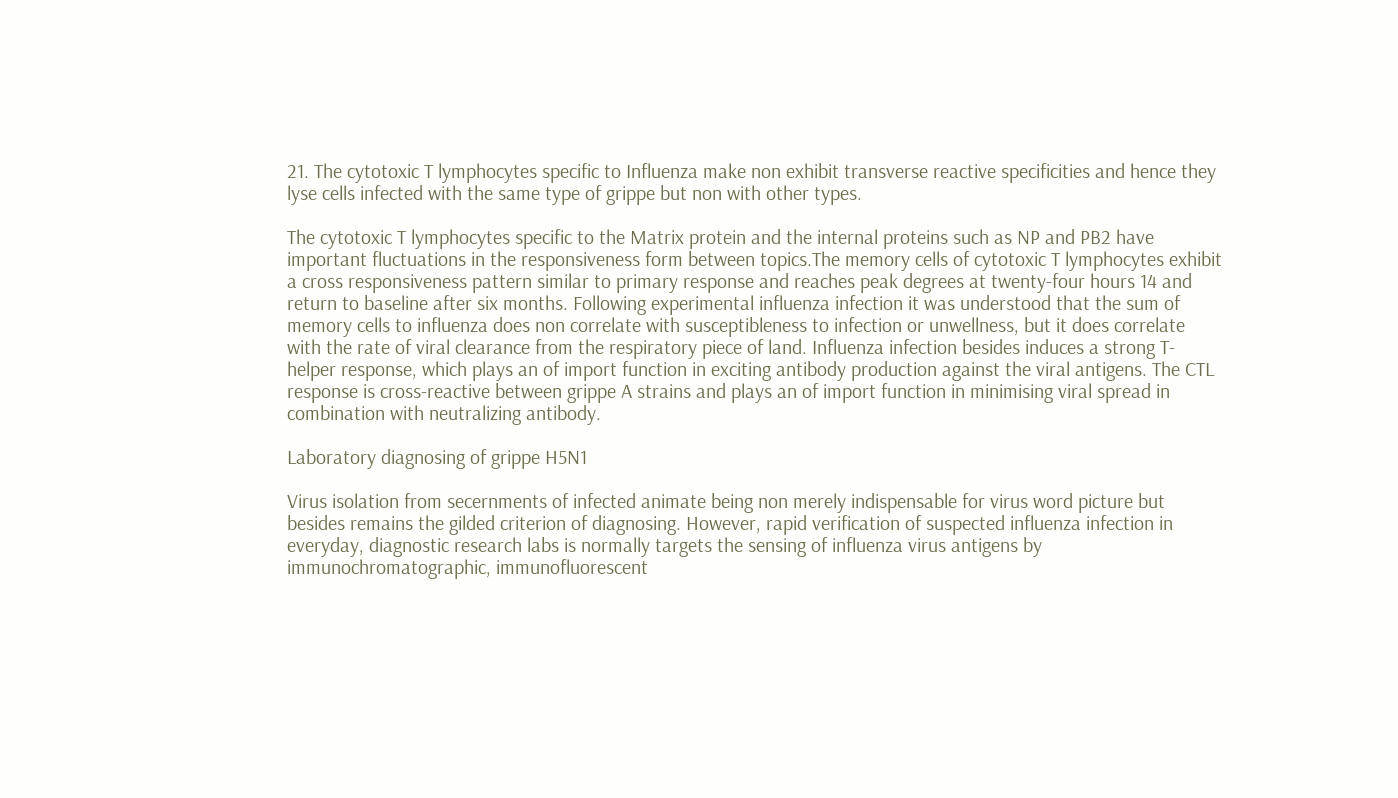21. The cytotoxic T lymphocytes specific to Influenza make non exhibit transverse reactive specificities and hence they lyse cells infected with the same type of grippe but non with other types.

The cytotoxic T lymphocytes specific to the Matrix protein and the internal proteins such as NP and PB2 have important fluctuations in the responsiveness form between topics.The memory cells of cytotoxic T lymphocytes exhibit a cross responsiveness pattern similar to primary response and reaches peak degrees at twenty-four hours 14 and return to baseline after six months. Following experimental influenza infection it was understood that the sum of memory cells to influenza does non correlate with susceptibleness to infection or unwellness, but it does correlate with the rate of viral clearance from the respiratory piece of land. Influenza infection besides induces a strong T-helper response, which plays an of import function in exciting antibody production against the viral antigens. The CTL response is cross-reactive between grippe A strains and plays an of import function in minimising viral spread in combination with neutralizing antibody.

Laboratory diagnosing of grippe H5N1

Virus isolation from secernments of infected animate being non merely indispensable for virus word picture but besides remains the gilded criterion of diagnosing. However, rapid verification of suspected influenza infection in everyday, diagnostic research labs is normally targets the sensing of influenza virus antigens by immunochromatographic, immunofluorescent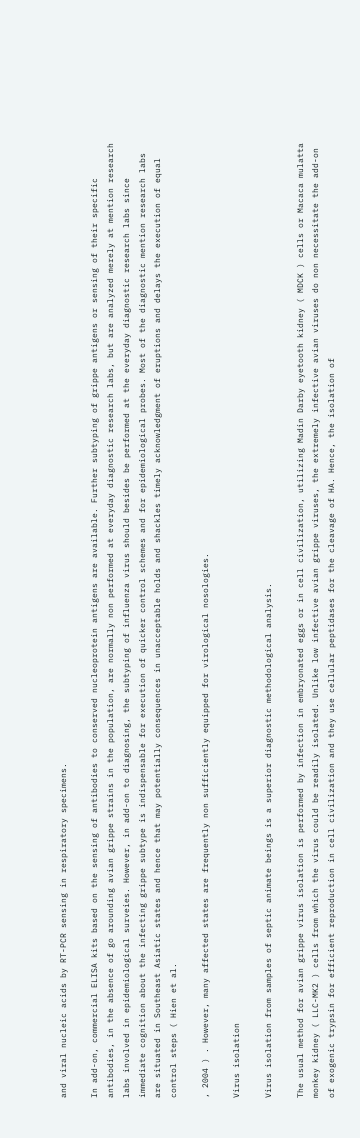and viral nucleic acids by RT-PCR sensing in respiratory specimens.

In add-on, commercial ELISA kits based on the sensing of antibodies to conserved nucleoprotein antigens are available. Further subtyping of grippe antigens or sensing of their specific antibodies, in the absence of go arounding avian grippe strains in the population, are normally non performed at everyday diagnostic research labs, but are analyzed merely at mention research labs involved in epidemiological surveies. However, in add-on to diagnosing, the subtyping of influenza virus should besides be performed at the everyday diagnostic research labs since immediate cognition about the infecting grippe subtype is indispensable for execution of quicker control schemes and for epidemiological probes. Most of the diagnostic mention research labs are situated in Southeast Asiatic states and hence that may potentially consequences in unacceptable holds and shackles timely acknowledgment of eruptions and delays the execution of equal control steps ( Hien et al.

, 2004 ) . However, many affected states are frequently non sufficiently equipped for virological nosologies.

Virus isolation

Virus isolation from samples of septic animate beings is a superior diagnostic methodological analysis.

The usual method for avian grippe virus isolation is performed by infection in embryonated eggs or in cell civilization, utilizing Madin Darby eyetooth kidney ( MDCK ) cells or Macaca mulatta monkey kidney ( LLC-MK2 ) cells from which the virus could be readily isolated. Unlike low infective avian grippe viruses, the extremely infective avian viruses do non necessitate the add-on of exogenic trypsin for efficient reproduction in cell civilization and they use cellular peptidases for the cleavage of HA. Hence, the isolation of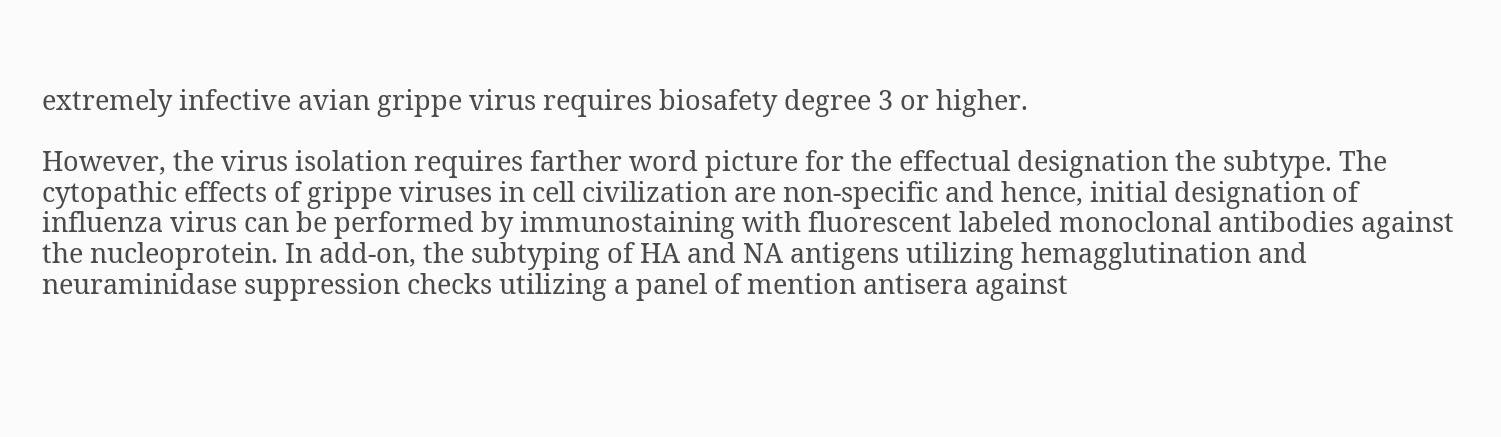extremely infective avian grippe virus requires biosafety degree 3 or higher.

However, the virus isolation requires farther word picture for the effectual designation the subtype. The cytopathic effects of grippe viruses in cell civilization are non-specific and hence, initial designation of influenza virus can be performed by immunostaining with fluorescent labeled monoclonal antibodies against the nucleoprotein. In add-on, the subtyping of HA and NA antigens utilizing hemagglutination and neuraminidase suppression checks utilizing a panel of mention antisera against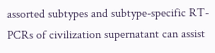assorted subtypes and subtype-specific RT-PCRs of civilization supernatant can assist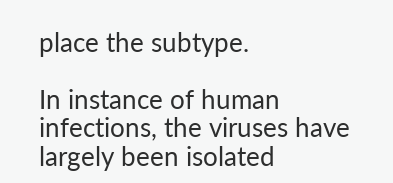place the subtype.

In instance of human infections, the viruses have largely been isolated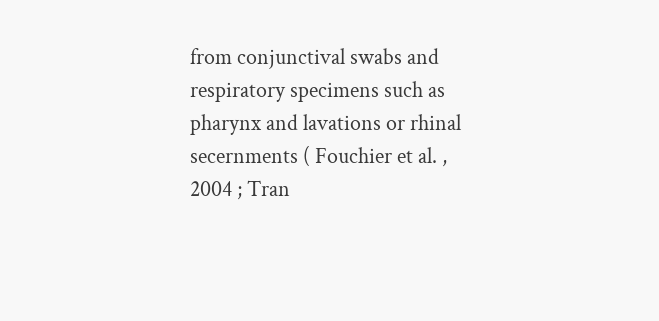from conjunctival swabs and respiratory specimens such as pharynx and lavations or rhinal secernments ( Fouchier et al. , 2004 ; Tran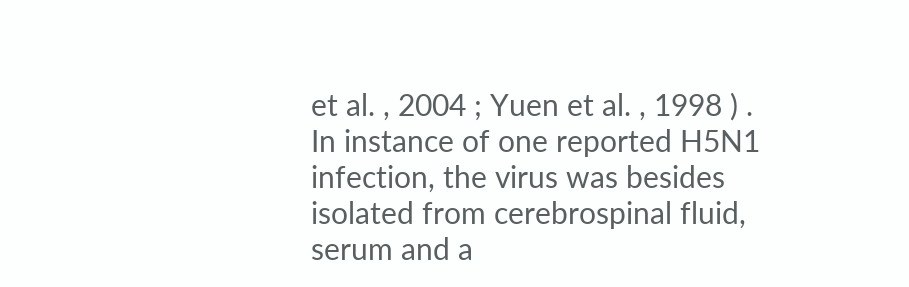et al. , 2004 ; Yuen et al. , 1998 ) . In instance of one reported H5N1 infection, the virus was besides isolated from cerebrospinal fluid, serum and a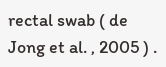rectal swab ( de Jong et al. , 2005 ) .